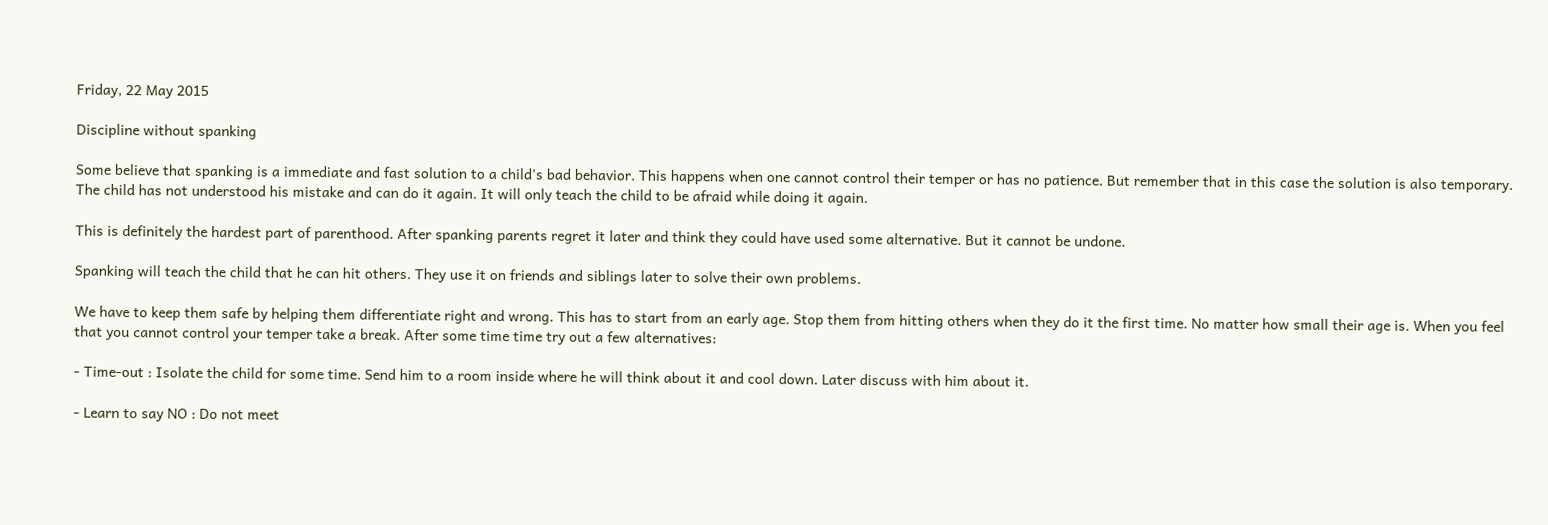Friday, 22 May 2015

Discipline without spanking

Some believe that spanking is a immediate and fast solution to a child's bad behavior. This happens when one cannot control their temper or has no patience. But remember that in this case the solution is also temporary. The child has not understood his mistake and can do it again. It will only teach the child to be afraid while doing it again.

This is definitely the hardest part of parenthood. After spanking parents regret it later and think they could have used some alternative. But it cannot be undone.

Spanking will teach the child that he can hit others. They use it on friends and siblings later to solve their own problems.

We have to keep them safe by helping them differentiate right and wrong. This has to start from an early age. Stop them from hitting others when they do it the first time. No matter how small their age is. When you feel that you cannot control your temper take a break. After some time time try out a few alternatives:

- Time-out : Isolate the child for some time. Send him to a room inside where he will think about it and cool down. Later discuss with him about it.

- Learn to say NO : Do not meet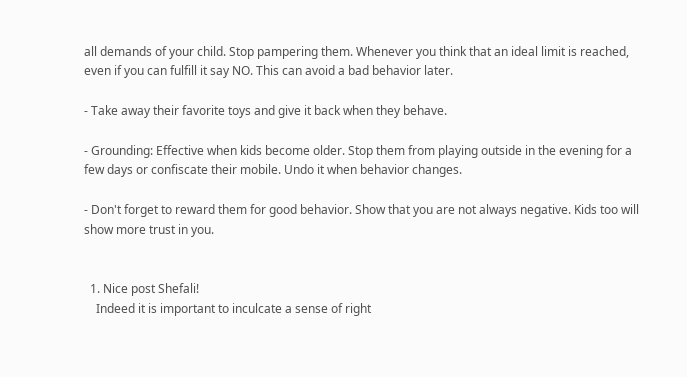all demands of your child. Stop pampering them. Whenever you think that an ideal limit is reached, even if you can fulfill it say NO. This can avoid a bad behavior later.

- Take away their favorite toys and give it back when they behave.

- Grounding: Effective when kids become older. Stop them from playing outside in the evening for a few days or confiscate their mobile. Undo it when behavior changes.

- Don't forget to reward them for good behavior. Show that you are not always negative. Kids too will show more trust in you.


  1. Nice post Shefali!
    Indeed it is important to inculcate a sense of right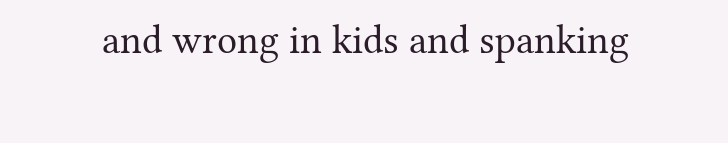and wrong in kids and spanking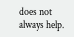does not always help.